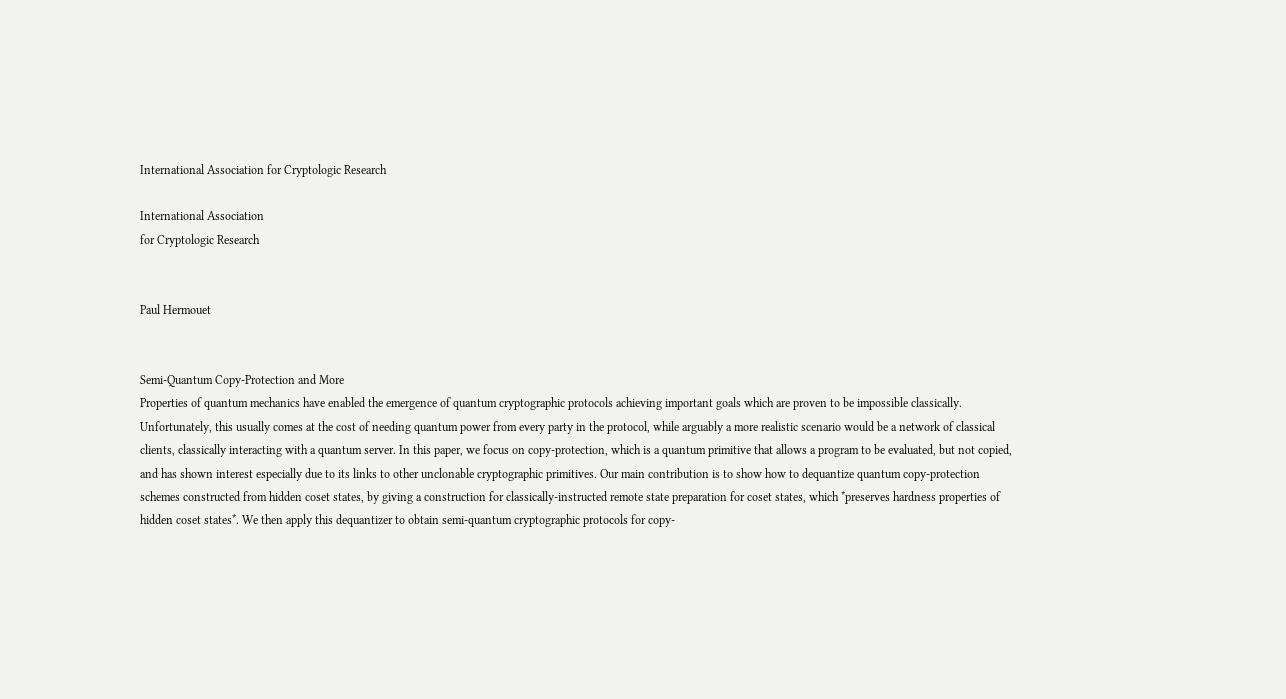International Association for Cryptologic Research

International Association
for Cryptologic Research


Paul Hermouet


Semi-Quantum Copy-Protection and More
Properties of quantum mechanics have enabled the emergence of quantum cryptographic protocols achieving important goals which are proven to be impossible classically. Unfortunately, this usually comes at the cost of needing quantum power from every party in the protocol, while arguably a more realistic scenario would be a network of classical clients, classically interacting with a quantum server. In this paper, we focus on copy-protection, which is a quantum primitive that allows a program to be evaluated, but not copied, and has shown interest especially due to its links to other unclonable cryptographic primitives. Our main contribution is to show how to dequantize quantum copy-protection schemes constructed from hidden coset states, by giving a construction for classically-instructed remote state preparation for coset states, which *preserves hardness properties of hidden coset states*. We then apply this dequantizer to obtain semi-quantum cryptographic protocols for copy-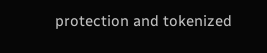protection and tokenized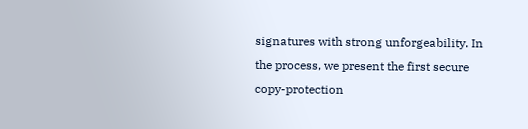signatures with strong unforgeability. In the process, we present the first secure copy-protection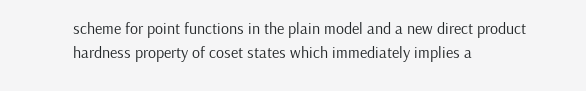scheme for point functions in the plain model and a new direct product hardness property of coset states which immediately implies a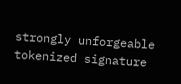strongly unforgeable tokenized signature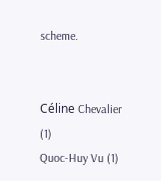scheme.


Céline Chevalier (1)
Quoc-Huy Vu (1)